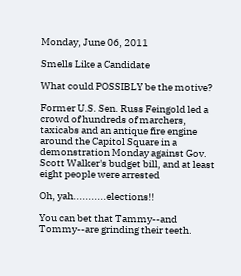Monday, June 06, 2011

Smells Like a Candidate

What could POSSIBLY be the motive?

Former U.S. Sen. Russ Feingold led a crowd of hundreds of marchers, taxicabs and an antique fire engine around the Capitol Square in a demonstration Monday against Gov. Scott Walker's budget bill, and at least eight people were arrested

Oh, yah...........elections!!

You can bet that Tammy--and Tommy--are grinding their teeth.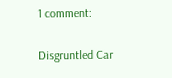1 comment:

Disgruntled Car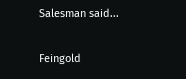Salesman said...

Feingold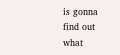is gonna find out what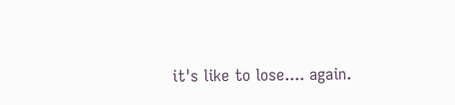it's like to lose.... again.